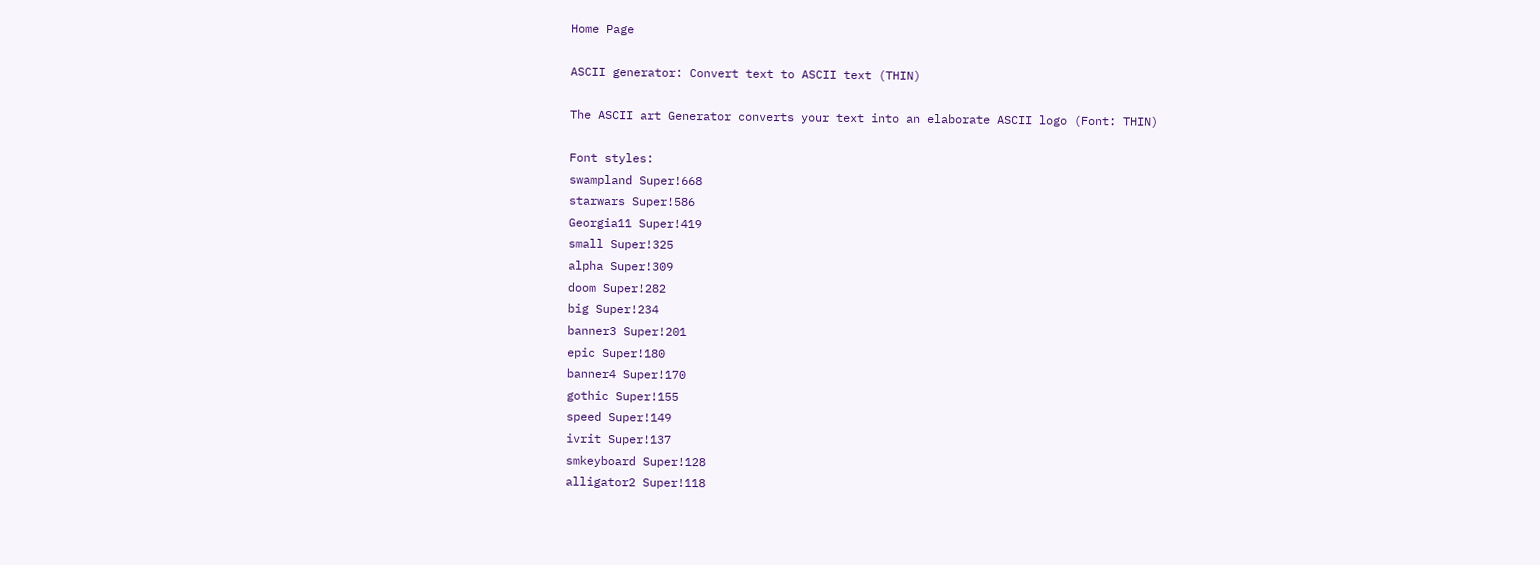Home Page

ASCII generator: Convert text to ASCII text (THIN)

The ASCII art Generator converts your text into an elaborate ASCII logo (Font: THIN)

Font styles:
swampland Super!668
starwars Super!586
Georgia11 Super!419
small Super!325
alpha Super!309
doom Super!282
big Super!234
banner3 Super!201
epic Super!180
banner4 Super!170
gothic Super!155
speed Super!149
ivrit Super!137
smkeyboard Super!128
alligator2 Super!118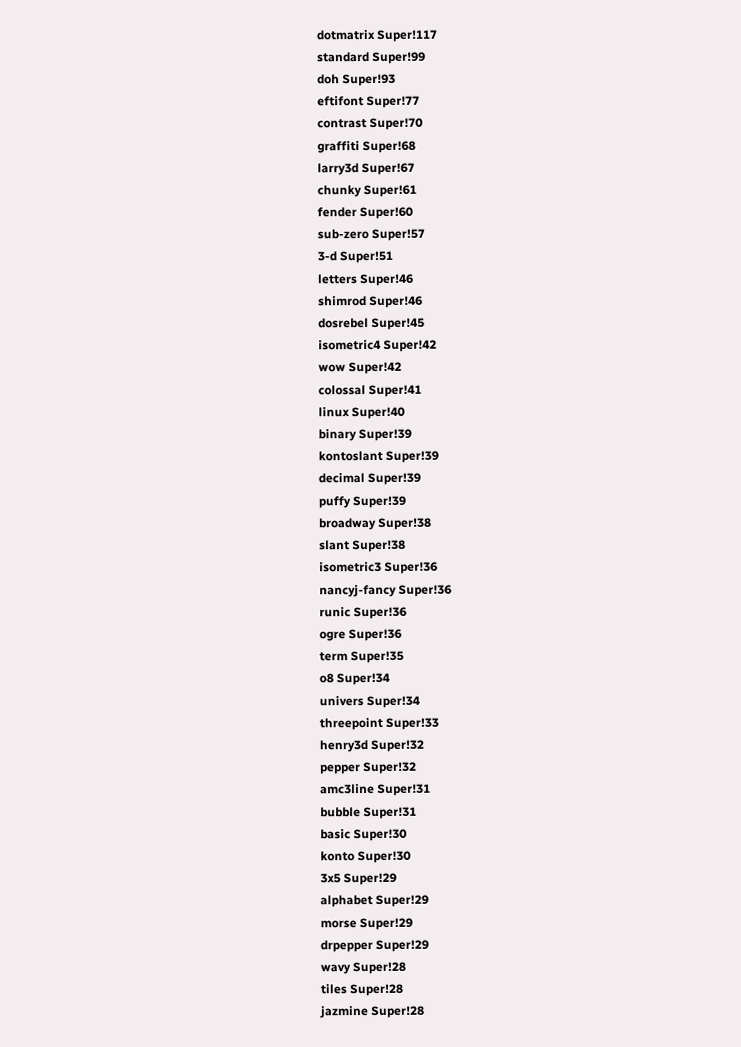dotmatrix Super!117
standard Super!99
doh Super!93
eftifont Super!77
contrast Super!70
graffiti Super!68
larry3d Super!67
chunky Super!61
fender Super!60
sub-zero Super!57
3-d Super!51
letters Super!46
shimrod Super!46
dosrebel Super!45
isometric4 Super!42
wow Super!42
colossal Super!41
linux Super!40
binary Super!39
kontoslant Super!39
decimal Super!39
puffy Super!39
broadway Super!38
slant Super!38
isometric3 Super!36
nancyj-fancy Super!36
runic Super!36
ogre Super!36
term Super!35
o8 Super!34
univers Super!34
threepoint Super!33
henry3d Super!32
pepper Super!32
amc3line Super!31
bubble Super!31
basic Super!30
konto Super!30
3x5 Super!29
alphabet Super!29
morse Super!29
drpepper Super!29
wavy Super!28
tiles Super!28
jazmine Super!28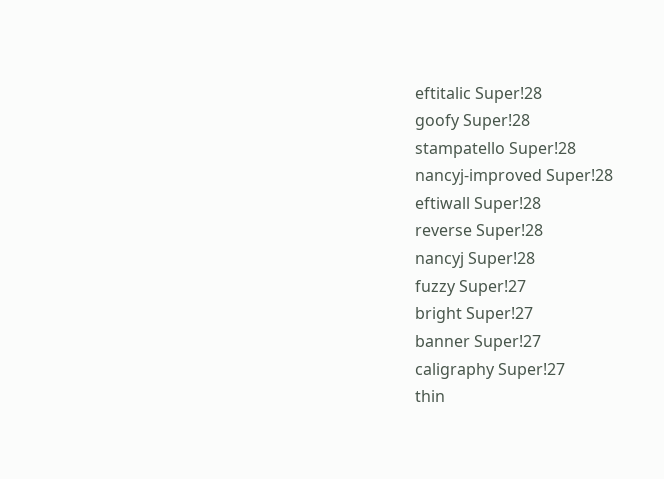eftitalic Super!28
goofy Super!28
stampatello Super!28
nancyj-improved Super!28
eftiwall Super!28
reverse Super!28
nancyj Super!28
fuzzy Super!27
bright Super!27
banner Super!27
caligraphy Super!27
thin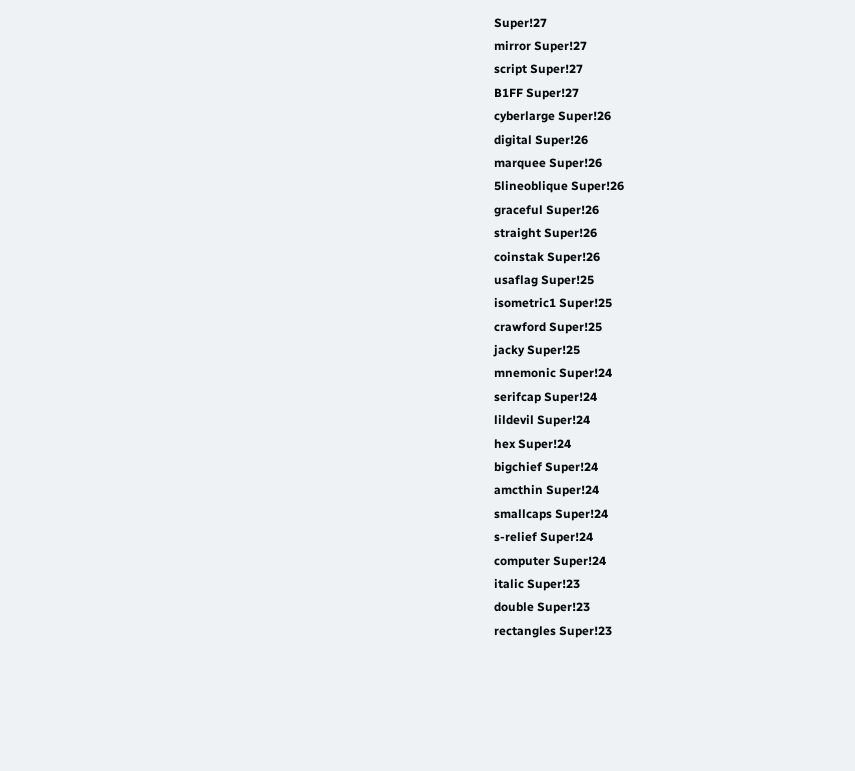Super!27
mirror Super!27
script Super!27
B1FF Super!27
cyberlarge Super!26
digital Super!26
marquee Super!26
5lineoblique Super!26
graceful Super!26
straight Super!26
coinstak Super!26
usaflag Super!25
isometric1 Super!25
crawford Super!25
jacky Super!25
mnemonic Super!24
serifcap Super!24
lildevil Super!24
hex Super!24
bigchief Super!24
amcthin Super!24
smallcaps Super!24
s-relief Super!24
computer Super!24
italic Super!23
double Super!23
rectangles Super!23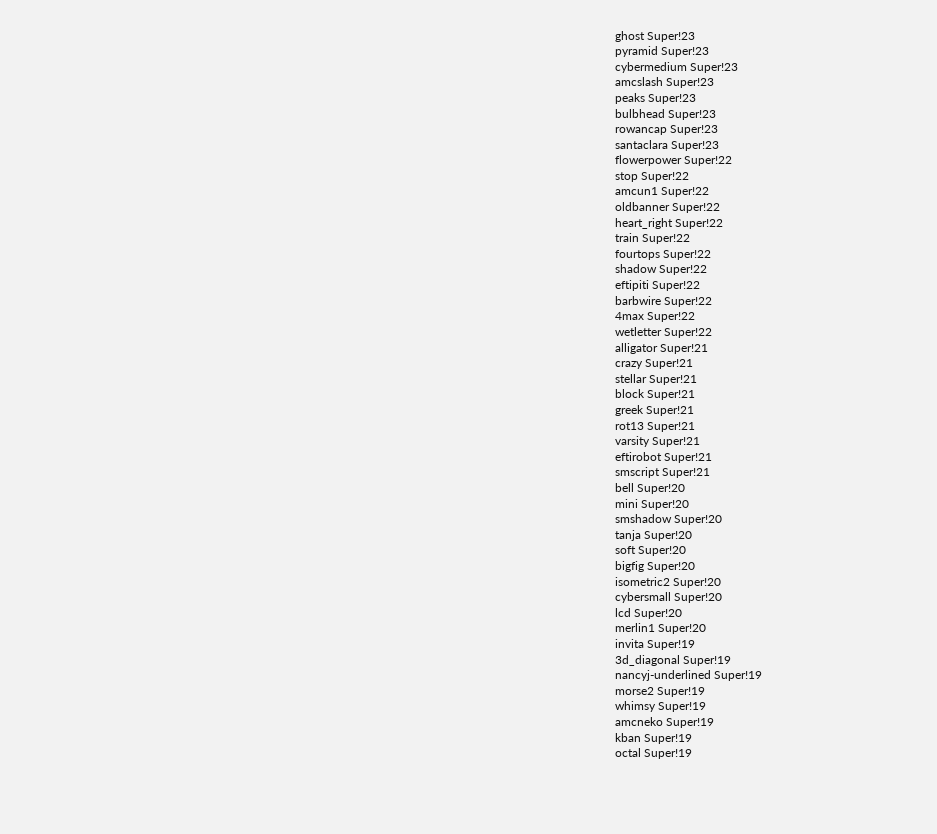ghost Super!23
pyramid Super!23
cybermedium Super!23
amcslash Super!23
peaks Super!23
bulbhead Super!23
rowancap Super!23
santaclara Super!23
flowerpower Super!22
stop Super!22
amcun1 Super!22
oldbanner Super!22
heart_right Super!22
train Super!22
fourtops Super!22
shadow Super!22
eftipiti Super!22
barbwire Super!22
4max Super!22
wetletter Super!22
alligator Super!21
crazy Super!21
stellar Super!21
block Super!21
greek Super!21
rot13 Super!21
varsity Super!21
eftirobot Super!21
smscript Super!21
bell Super!20
mini Super!20
smshadow Super!20
tanja Super!20
soft Super!20
bigfig Super!20
isometric2 Super!20
cybersmall Super!20
lcd Super!20
merlin1 Super!20
invita Super!19
3d_diagonal Super!19
nancyj-underlined Super!19
morse2 Super!19
whimsy Super!19
amcneko Super!19
kban Super!19
octal Super!19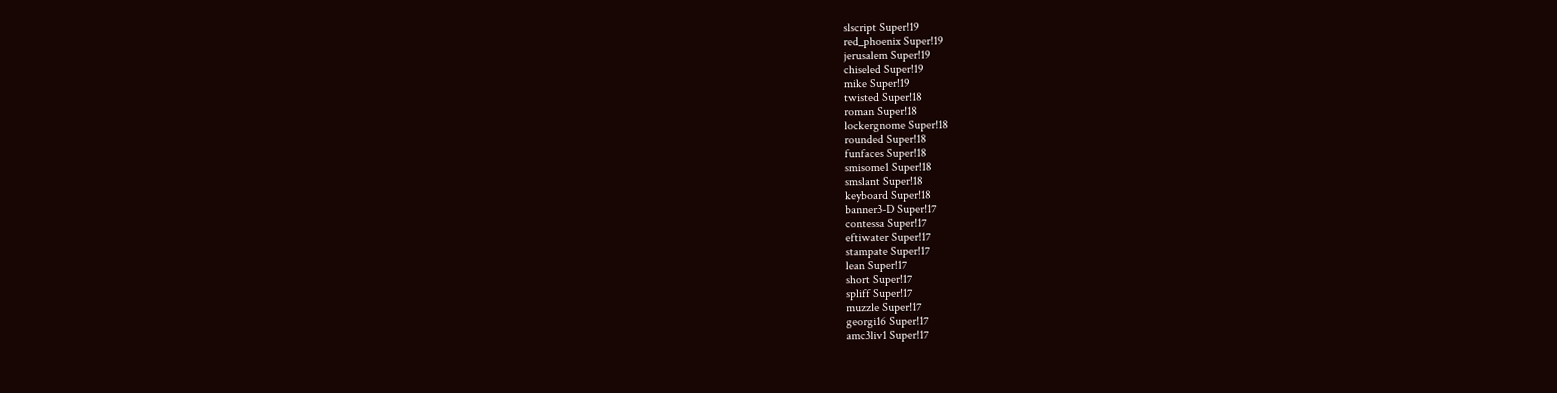slscript Super!19
red_phoenix Super!19
jerusalem Super!19
chiseled Super!19
mike Super!19
twisted Super!18
roman Super!18
lockergnome Super!18
rounded Super!18
funfaces Super!18
smisome1 Super!18
smslant Super!18
keyboard Super!18
banner3-D Super!17
contessa Super!17
eftiwater Super!17
stampate Super!17
lean Super!17
short Super!17
spliff Super!17
muzzle Super!17
georgi16 Super!17
amc3liv1 Super!17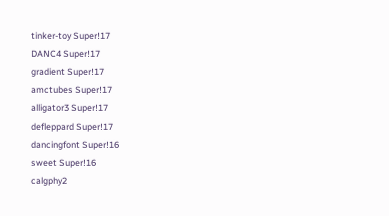tinker-toy Super!17
DANC4 Super!17
gradient Super!17
amctubes Super!17
alligator3 Super!17
defleppard Super!17
dancingfont Super!16
sweet Super!16
calgphy2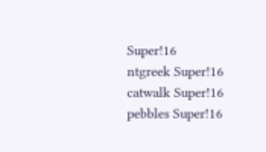Super!16
ntgreek Super!16
catwalk Super!16
pebbles Super!16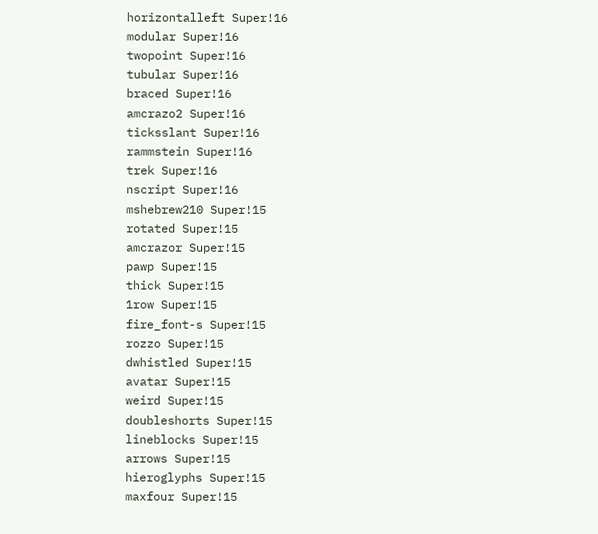horizontalleft Super!16
modular Super!16
twopoint Super!16
tubular Super!16
braced Super!16
amcrazo2 Super!16
ticksslant Super!16
rammstein Super!16
trek Super!16
nscript Super!16
mshebrew210 Super!15
rotated Super!15
amcrazor Super!15
pawp Super!15
thick Super!15
1row Super!15
fire_font-s Super!15
rozzo Super!15
dwhistled Super!15
avatar Super!15
weird Super!15
doubleshorts Super!15
lineblocks Super!15
arrows Super!15
hieroglyphs Super!15
maxfour Super!15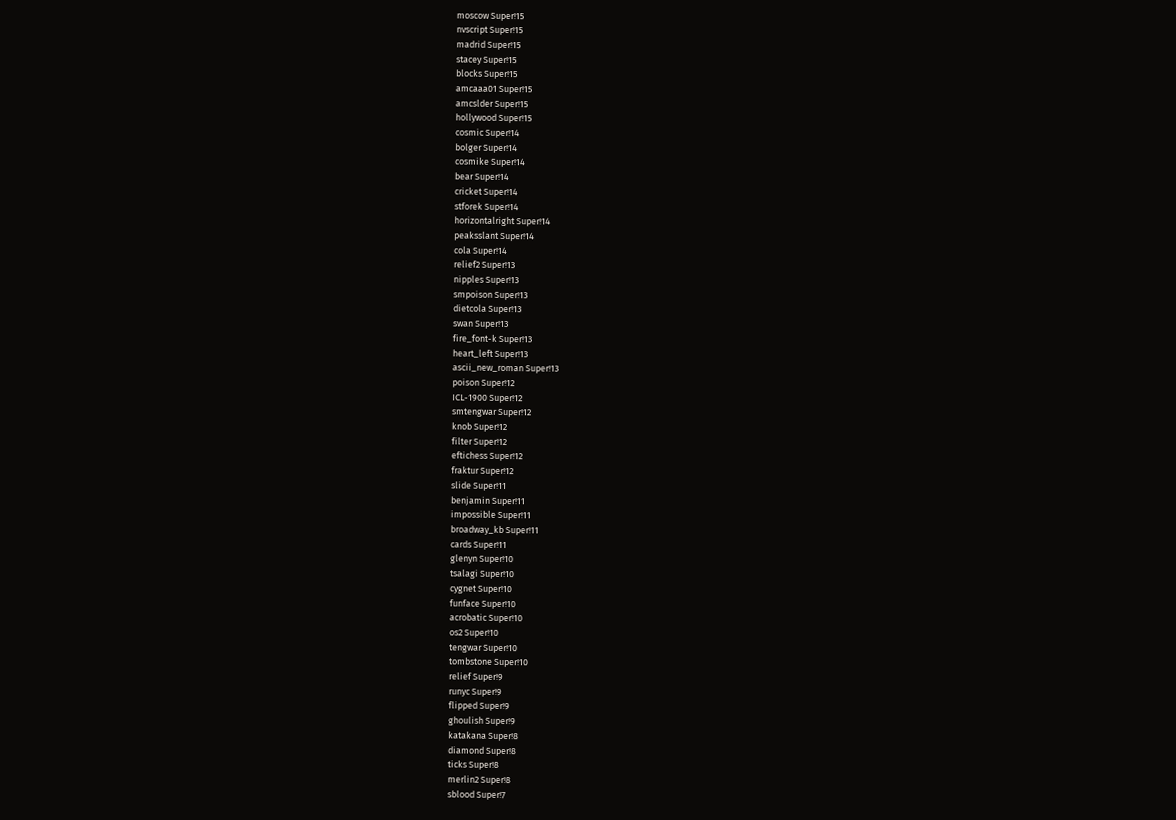moscow Super!15
nvscript Super!15
madrid Super!15
stacey Super!15
blocks Super!15
amcaaa01 Super!15
amcslder Super!15
hollywood Super!15
cosmic Super!14
bolger Super!14
cosmike Super!14
bear Super!14
cricket Super!14
stforek Super!14
horizontalright Super!14
peaksslant Super!14
cola Super!14
relief2 Super!13
nipples Super!13
smpoison Super!13
dietcola Super!13
swan Super!13
fire_font-k Super!13
heart_left Super!13
ascii_new_roman Super!13
poison Super!12
ICL-1900 Super!12
smtengwar Super!12
knob Super!12
filter Super!12
eftichess Super!12
fraktur Super!12
slide Super!11
benjamin Super!11
impossible Super!11
broadway_kb Super!11
cards Super!11
glenyn Super!10
tsalagi Super!10
cygnet Super!10
funface Super!10
acrobatic Super!10
os2 Super!10
tengwar Super!10
tombstone Super!10
relief Super!9
runyc Super!9
flipped Super!9
ghoulish Super!9
katakana Super!8
diamond Super!8
ticks Super!8
merlin2 Super!8
sblood Super!7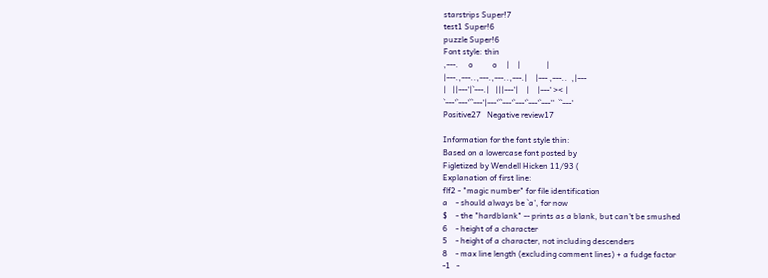starstrips Super!7
test1 Super!6
puzzle Super!6
Font style: thin
,---.     o          o     |    |             |
|---.,---..,---.,---..,---.|    |--- ,---..  ,|---
|   ||---'|`---.|   |||---'|    |    |---' >< |
`---'`---'``---'|---'``---'`---'`---'`---''  ``---'
Positive27   Negative review17

Information for the font style thin:
Based on a lowercase font posted by
Figletized by Wendell Hicken 11/93 (
Explanation of first line:
flf2 - "magic number" for file identification
a    - should always be `a', for now
$    - the "hardblank" -- prints as a blank, but can't be smushed
6    - height of a character
5    - height of a character, not including descenders
8    - max line length (excluding comment lines) + a fudge factor
-1   -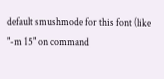default smushmode for this font (like "-m 15" on command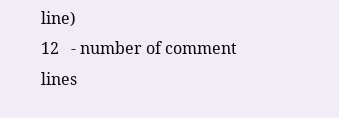line)
12   - number of comment lines